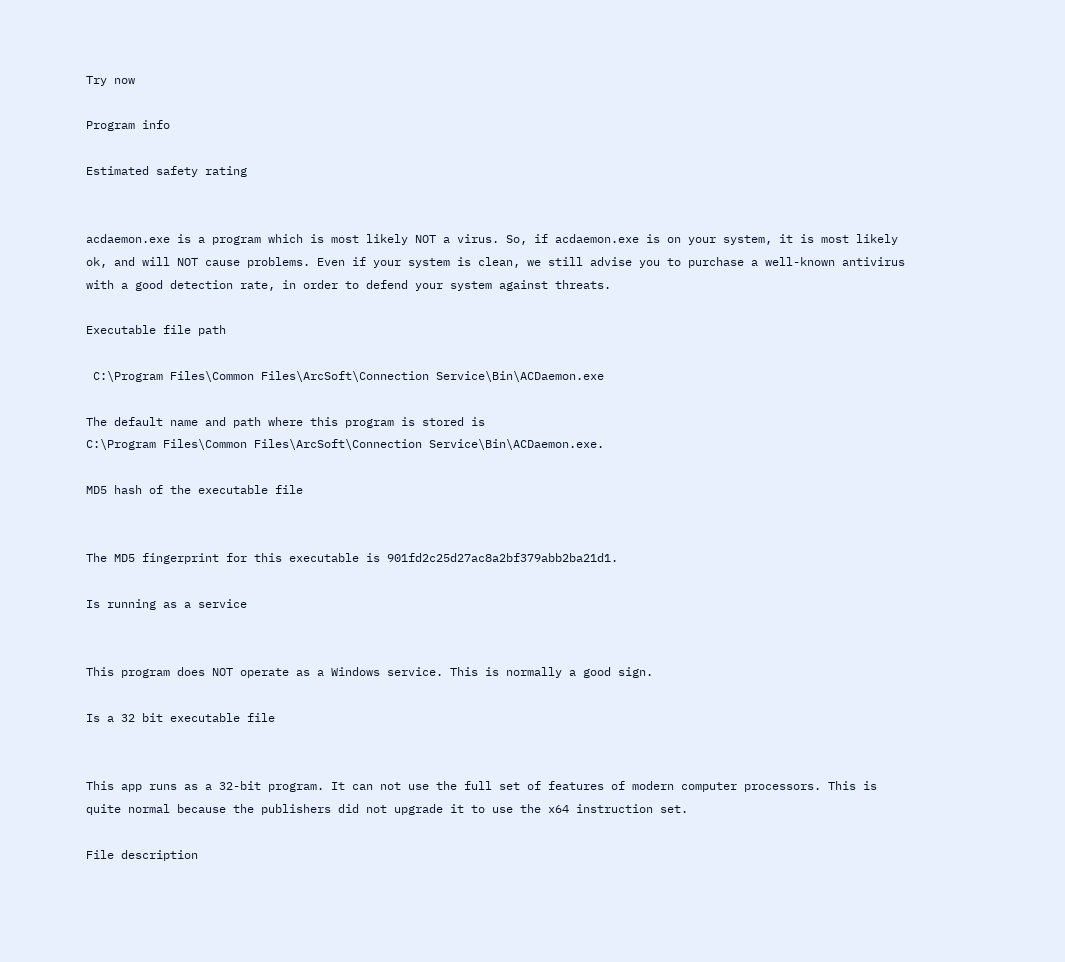Try now

Program info

Estimated safety rating


acdaemon.exe is a program which is most likely NOT a virus. So, if acdaemon.exe is on your system, it is most likely ok, and will NOT cause problems. Even if your system is clean, we still advise you to purchase a well-known antivirus with a good detection rate, in order to defend your system against threats.

Executable file path

 C:\Program Files\Common Files\ArcSoft\Connection Service\Bin\ACDaemon.exe

The default name and path where this program is stored is
C:\Program Files\Common Files\ArcSoft\Connection Service\Bin\ACDaemon.exe.

MD5 hash of the executable file


The MD5 fingerprint for this executable is 901fd2c25d27ac8a2bf379abb2ba21d1.

Is running as a service


This program does NOT operate as a Windows service. This is normally a good sign.

Is a 32 bit executable file


This app runs as a 32-bit program. It can not use the full set of features of modern computer processors. This is quite normal because the publishers did not upgrade it to use the x64 instruction set.

File description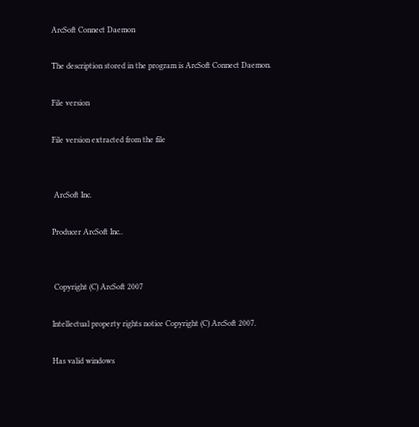ArcSoft Connect Daemon

The description stored in the program is ArcSoft Connect Daemon.

File version

File version extracted from the file


 ArcSoft Inc.

Producer ArcSoft Inc..


 Copyright (C) ArcSoft 2007

Intellectual property rights notice Copyright (C) ArcSoft 2007.

Has valid windows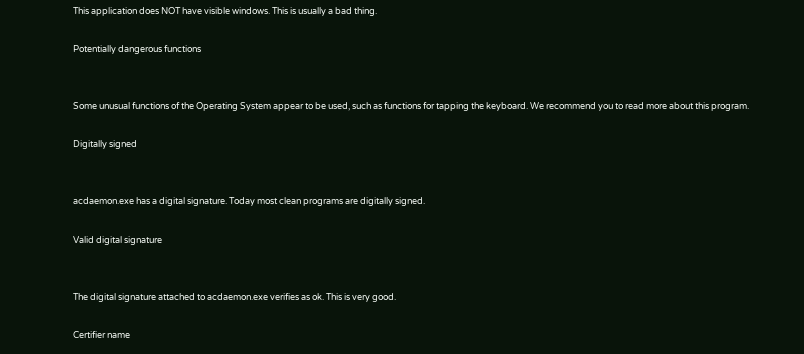This application does NOT have visible windows. This is usually a bad thing.

Potentially dangerous functions


Some unusual functions of the Operating System appear to be used, such as functions for tapping the keyboard. We recommend you to read more about this program.

Digitally signed


acdaemon.exe has a digital signature. Today most clean programs are digitally signed.

Valid digital signature


The digital signature attached to acdaemon.exe verifies as ok. This is very good.

Certifier name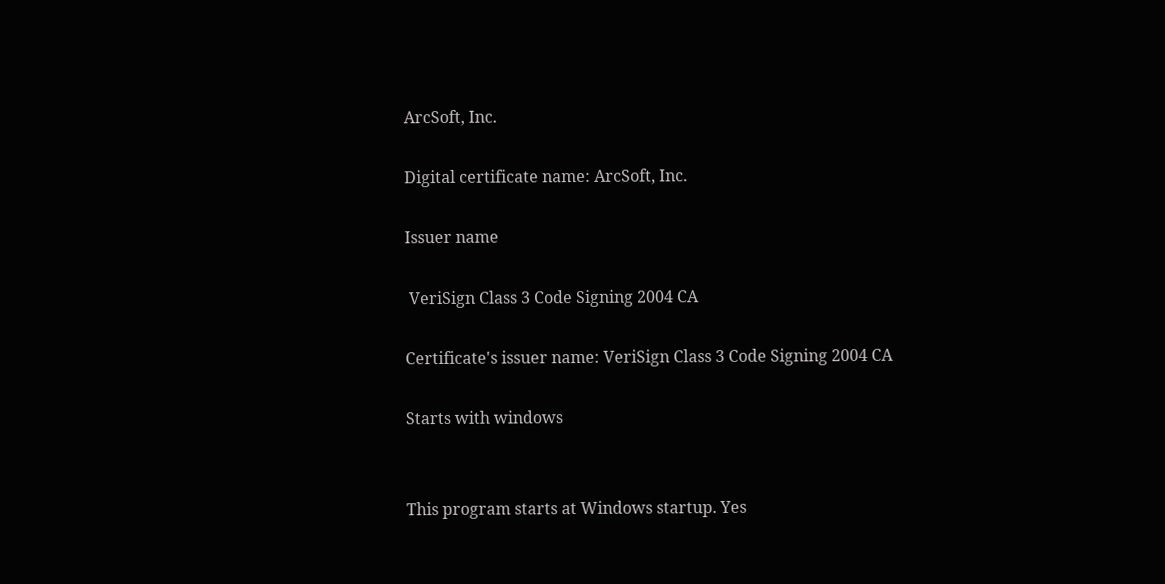ArcSoft, Inc.

Digital certificate name: ArcSoft, Inc.

Issuer name

 VeriSign Class 3 Code Signing 2004 CA

Certificate's issuer name: VeriSign Class 3 Code Signing 2004 CA

Starts with windows


This program starts at Windows startup. Yes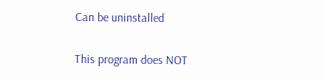Can be uninstalled


This program does NOT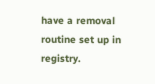have a removal routine set up in registry.